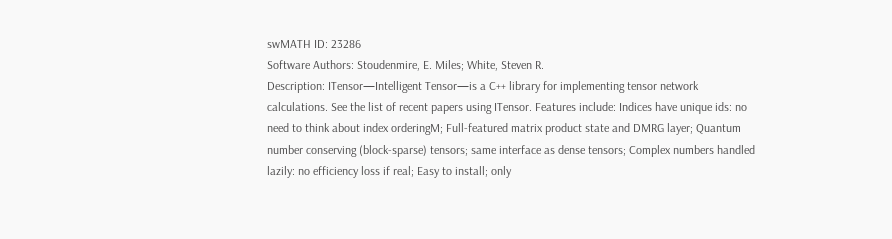swMATH ID: 23286
Software Authors: Stoudenmire, E. Miles; White, Steven R.
Description: ITensor—Intelligent Tensor—is a C++ library for implementing tensor network calculations. See the list of recent papers using ITensor. Features include: Indices have unique ids: no need to think about index orderingM; Full-featured matrix product state and DMRG layer; Quantum number conserving (block-sparse) tensors; same interface as dense tensors; Complex numbers handled lazily: no efficiency loss if real; Easy to install; only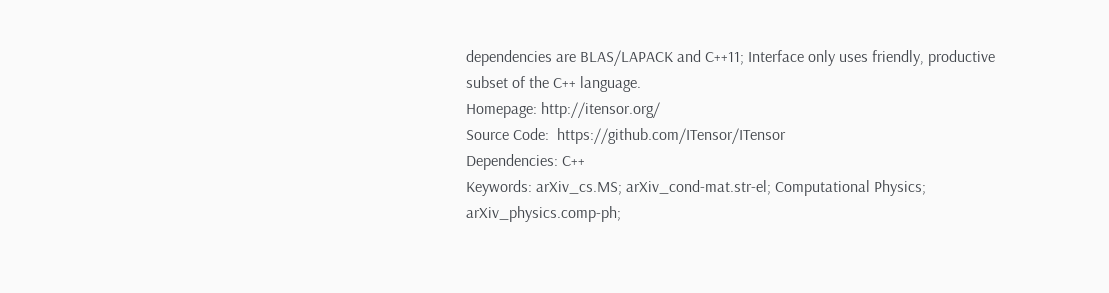dependencies are BLAS/LAPACK and C++11; Interface only uses friendly, productive subset of the C++ language.
Homepage: http://itensor.org/
Source Code:  https://github.com/ITensor/ITensor
Dependencies: C++
Keywords: arXiv_cs.MS; arXiv_cond-mat.str-el; Computational Physics; arXiv_physics.comp-ph;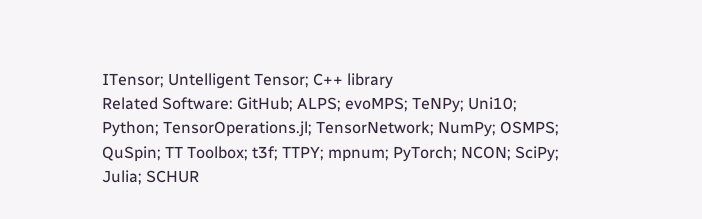ITensor; Untelligent Tensor; C++ library
Related Software: GitHub; ALPS; evoMPS; TeNPy; Uni10; Python; TensorOperations.jl; TensorNetwork; NumPy; OSMPS; QuSpin; TT Toolbox; t3f; TTPY; mpnum; PyTorch; NCON; SciPy; Julia; SCHUR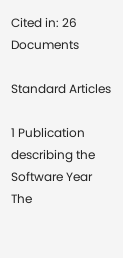Cited in: 26 Documents

Standard Articles

1 Publication describing the Software Year
The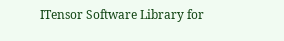ITensor Software Library for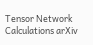Tensor Network Calculations arXiv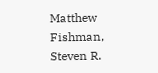Matthew Fishman, Steven R.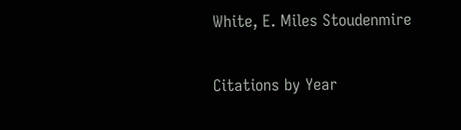White, E. Miles Stoudenmire

Citations by Year